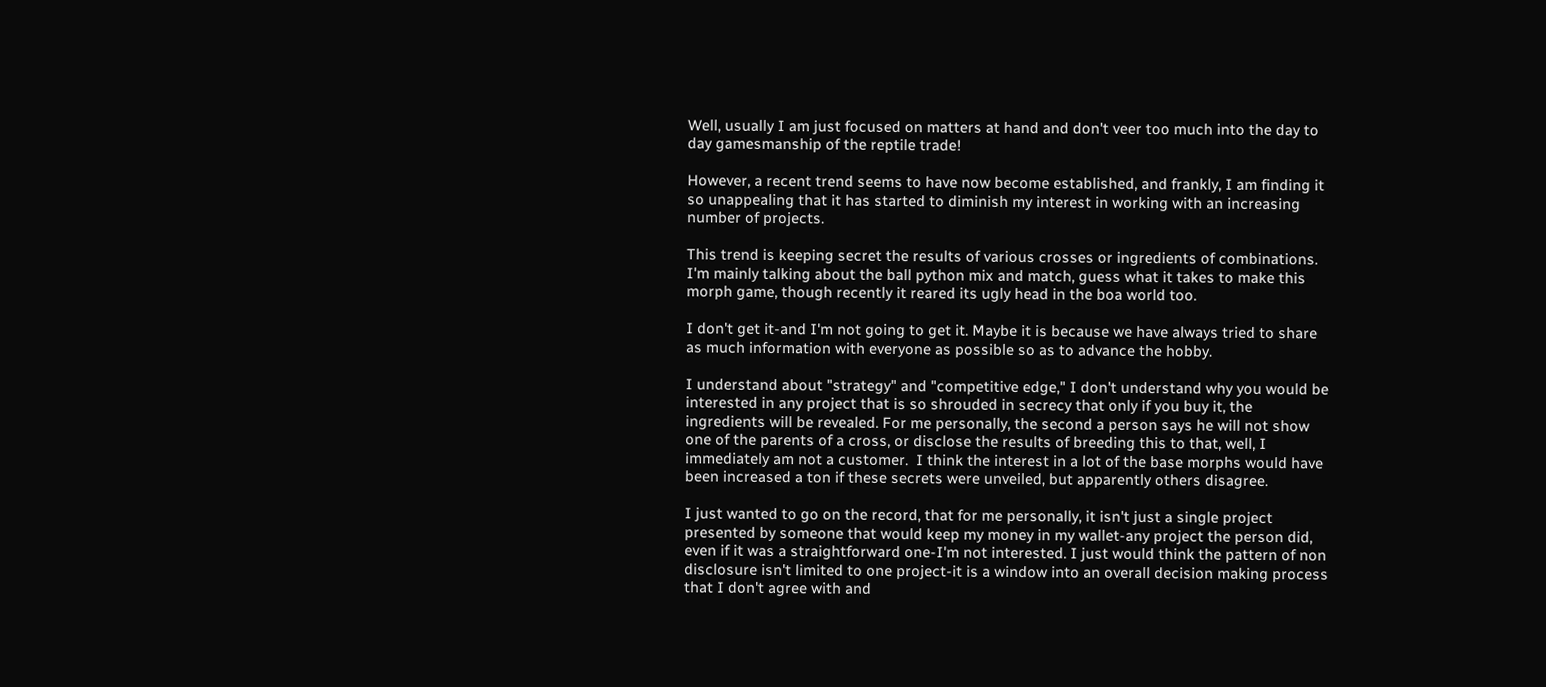Well, usually I am just focused on matters at hand and don't veer too much into the day to day gamesmanship of the reptile trade!

However, a recent trend seems to have now become established, and frankly, I am finding it so unappealing that it has started to diminish my interest in working with an increasing number of projects.

This trend is keeping secret the results of various crosses or ingredients of combinations. I'm mainly talking about the ball python mix and match, guess what it takes to make this morph game, though recently it reared its ugly head in the boa world too.

I don't get it-and I'm not going to get it. Maybe it is because we have always tried to share as much information with everyone as possible so as to advance the hobby.

I understand about "strategy" and "competitive edge," I don't understand why you would be interested in any project that is so shrouded in secrecy that only if you buy it, the ingredients will be revealed. For me personally, the second a person says he will not show one of the parents of a cross, or disclose the results of breeding this to that, well, I immediately am not a customer.  I think the interest in a lot of the base morphs would have been increased a ton if these secrets were unveiled, but apparently others disagree.

I just wanted to go on the record, that for me personally, it isn't just a single project presented by someone that would keep my money in my wallet-any project the person did, even if it was a straightforward one-I'm not interested. I just would think the pattern of non disclosure isn't limited to one project-it is a window into an overall decision making process that I don't agree with and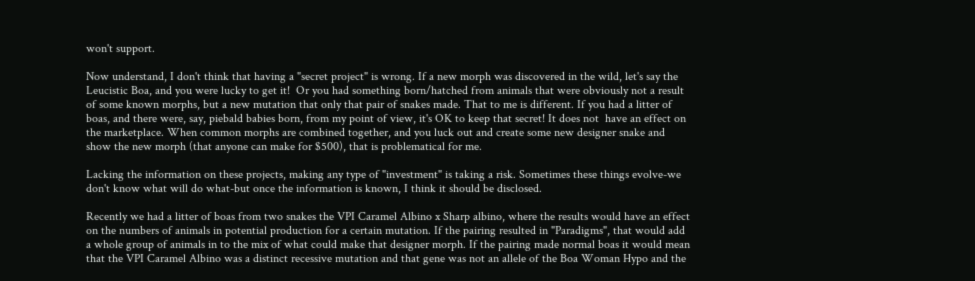won't support.

Now understand, I don't think that having a "secret project" is wrong. If a new morph was discovered in the wild, let's say the Leucistic Boa, and you were lucky to get it!  Or you had something born/hatched from animals that were obviously not a result of some known morphs, but a new mutation that only that pair of snakes made. That to me is different. If you had a litter of boas, and there were, say, piebald babies born, from my point of view, it's OK to keep that secret! It does not  have an effect on the marketplace. When common morphs are combined together, and you luck out and create some new designer snake and show the new morph (that anyone can make for $500), that is problematical for me.

Lacking the information on these projects, making any type of "investment" is taking a risk. Sometimes these things evolve-we don't know what will do what-but once the information is known, I think it should be disclosed.

Recently we had a litter of boas from two snakes the VPI Caramel Albino x Sharp albino, where the results would have an effect on the numbers of animals in potential production for a certain mutation. If the pairing resulted in "Paradigms", that would add a whole group of animals in to the mix of what could make that designer morph. If the pairing made normal boas it would mean that the VPI Caramel Albino was a distinct recessive mutation and that gene was not an allele of the Boa Woman Hypo and the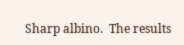Sharp albino.  The results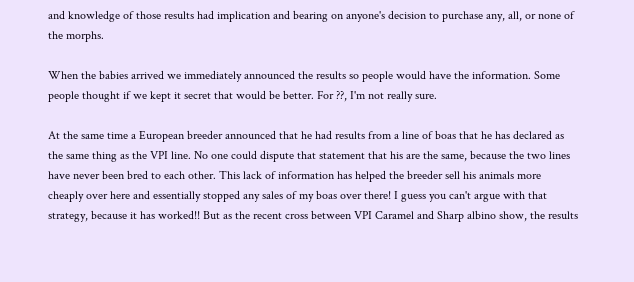and knowledge of those results had implication and bearing on anyone's decision to purchase any, all, or none of the morphs.

When the babies arrived we immediately announced the results so people would have the information. Some people thought if we kept it secret that would be better. For ??, I'm not really sure.

At the same time a European breeder announced that he had results from a line of boas that he has declared as the same thing as the VPI line. No one could dispute that statement that his are the same, because the two lines  have never been bred to each other. This lack of information has helped the breeder sell his animals more cheaply over here and essentially stopped any sales of my boas over there! I guess you can't argue with that strategy, because it has worked!! But as the recent cross between VPI Caramel and Sharp albino show, the results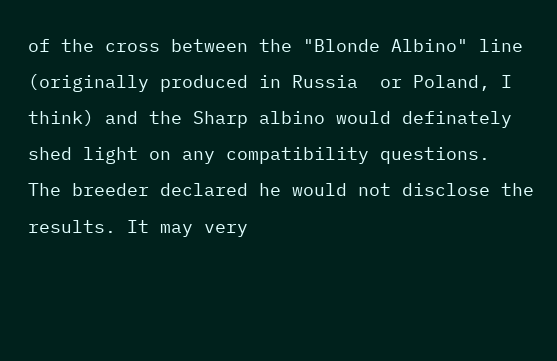of the cross between the "Blonde Albino" line (originally produced in Russia  or Poland, I think) and the Sharp albino would definately shed light on any compatibility questions.  The breeder declared he would not disclose the results. It may very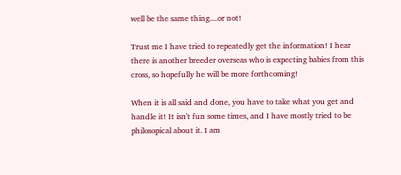well be the same thing....or not!

Trust me I have tried to repeatedly get the information! I hear there is another breeder overseas who is expecting babies from this cross, so hopefully he will be more forthcoming!

When it is all said and done, you have to take what you get and handle it! It isn't fun some times, and I have mostly tried to be philosopical about it. I am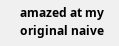amazed at my original naive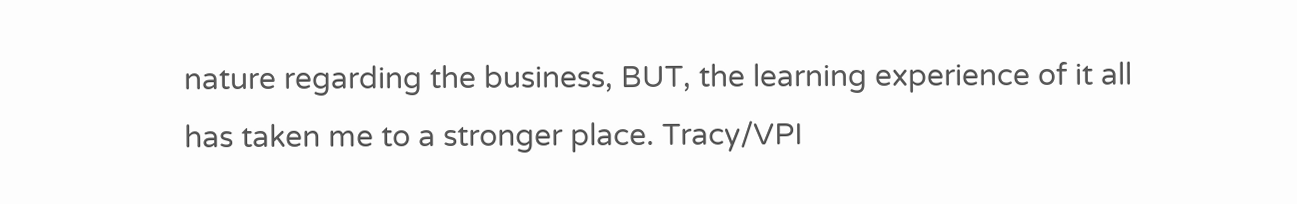nature regarding the business, BUT, the learning experience of it all has taken me to a stronger place. Tracy/VPI